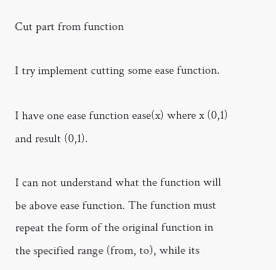Cut part from function

I try implement cutting some ease function.

I have one ease function ease(x) where x (0,1) and result (0,1).

I can not understand what the function will be above ease function. The function must repeat the form of the original function in the specified range (from, to), while its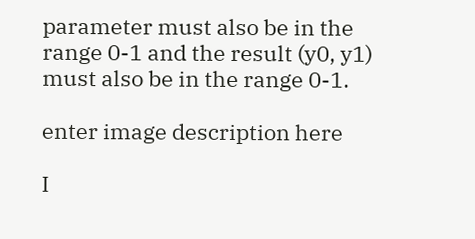parameter must also be in the range 0-1 and the result (y0, y1) must also be in the range 0-1.

enter image description here

I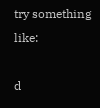try something like:

d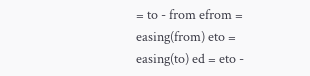= to - from efrom = easing(from) eto = easing(to) ed = eto -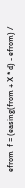efrom  f = (easing(from + X * d) - efrom) /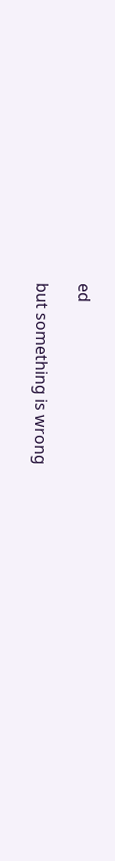ed

but something is wrong